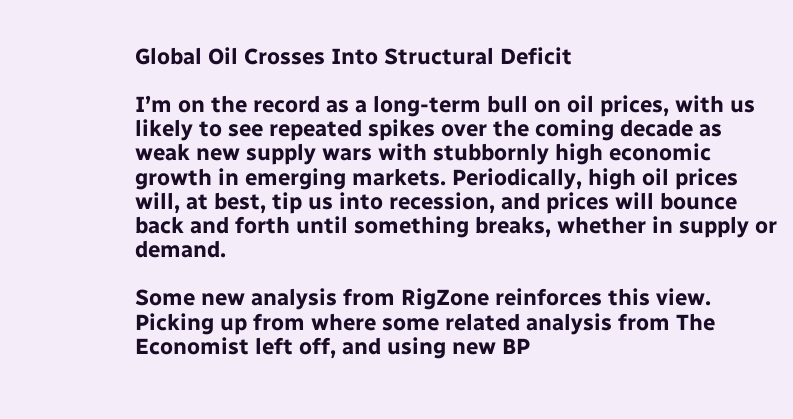Global Oil Crosses Into Structural Deficit

I’m on the record as a long-term bull on oil prices, with us likely to see repeated spikes over the coming decade as weak new supply wars with stubbornly high economic growth in emerging markets. Periodically, high oil prices will, at best, tip us into recession, and prices will bounce back and forth until something breaks, whether in supply or demand.

Some new analysis from RigZone reinforces this view. Picking up from where some related analysis from The Economist left off, and using new BP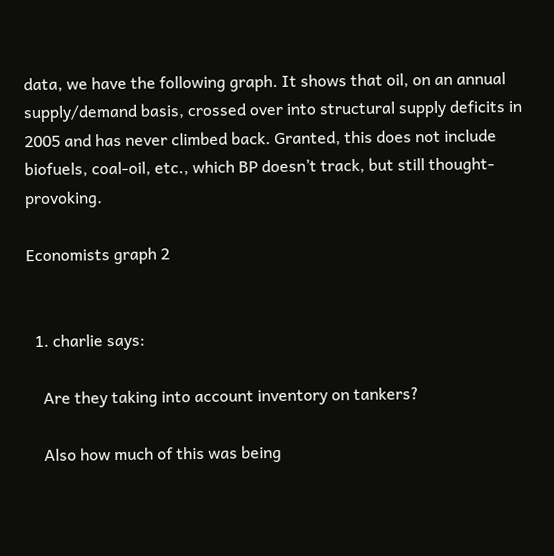data, we have the following graph. It shows that oil, on an annual supply/demand basis, crossed over into structural supply deficits in 2005 and has never climbed back. Granted, this does not include biofuels, coal-oil, etc., which BP doesn’t track, but still thought-provoking.

Economists graph 2


  1. charlie says:

    Are they taking into account inventory on tankers?

    Also how much of this was being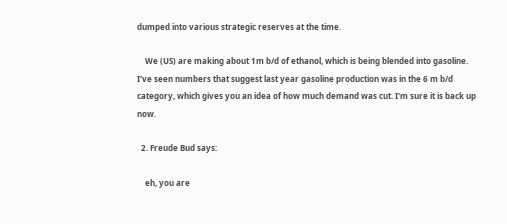dumped into various strategic reserves at the time.

    We (US) are making about 1m b/d of ethanol, which is being blended into gasoline. I've seen numbers that suggest last year gasoline production was in the 6 m b/d category, which gives you an idea of how much demand was cut. I'm sure it is back up now.

  2. Freude Bud says:

    eh, you are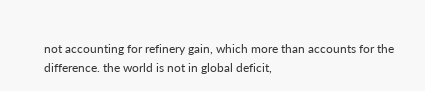not accounting for refinery gain, which more than accounts for the difference. the world is not in global deficit,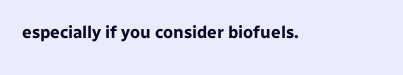especially if you consider biofuels.